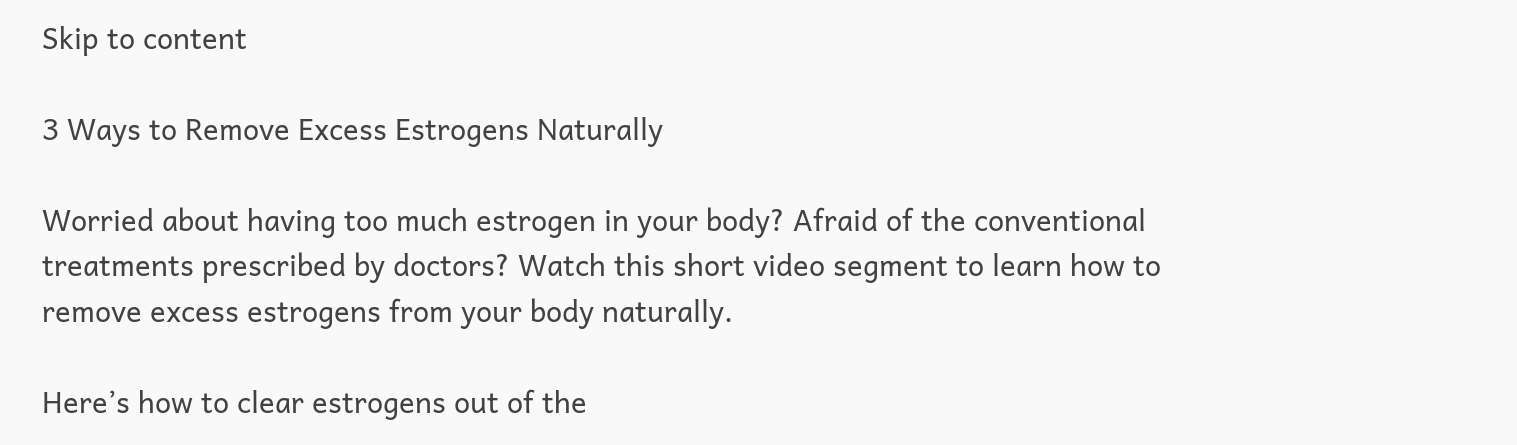Skip to content

3 Ways to Remove Excess Estrogens Naturally

Worried about having too much estrogen in your body? Afraid of the conventional treatments prescribed by doctors? Watch this short video segment to learn how to remove excess estrogens from your body naturally.

Here’s how to clear estrogens out of the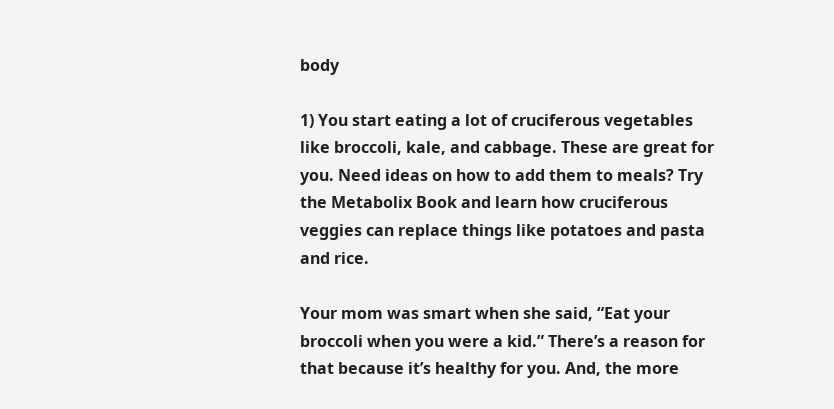body

1) You start eating a lot of cruciferous vegetables like broccoli, kale, and cabbage. These are great for you. Need ideas on how to add them to meals? Try the Metabolix Book and learn how cruciferous veggies can replace things like potatoes and pasta and rice.

Your mom was smart when she said, “Eat your broccoli when you were a kid.” There’s a reason for that because it’s healthy for you. And, the more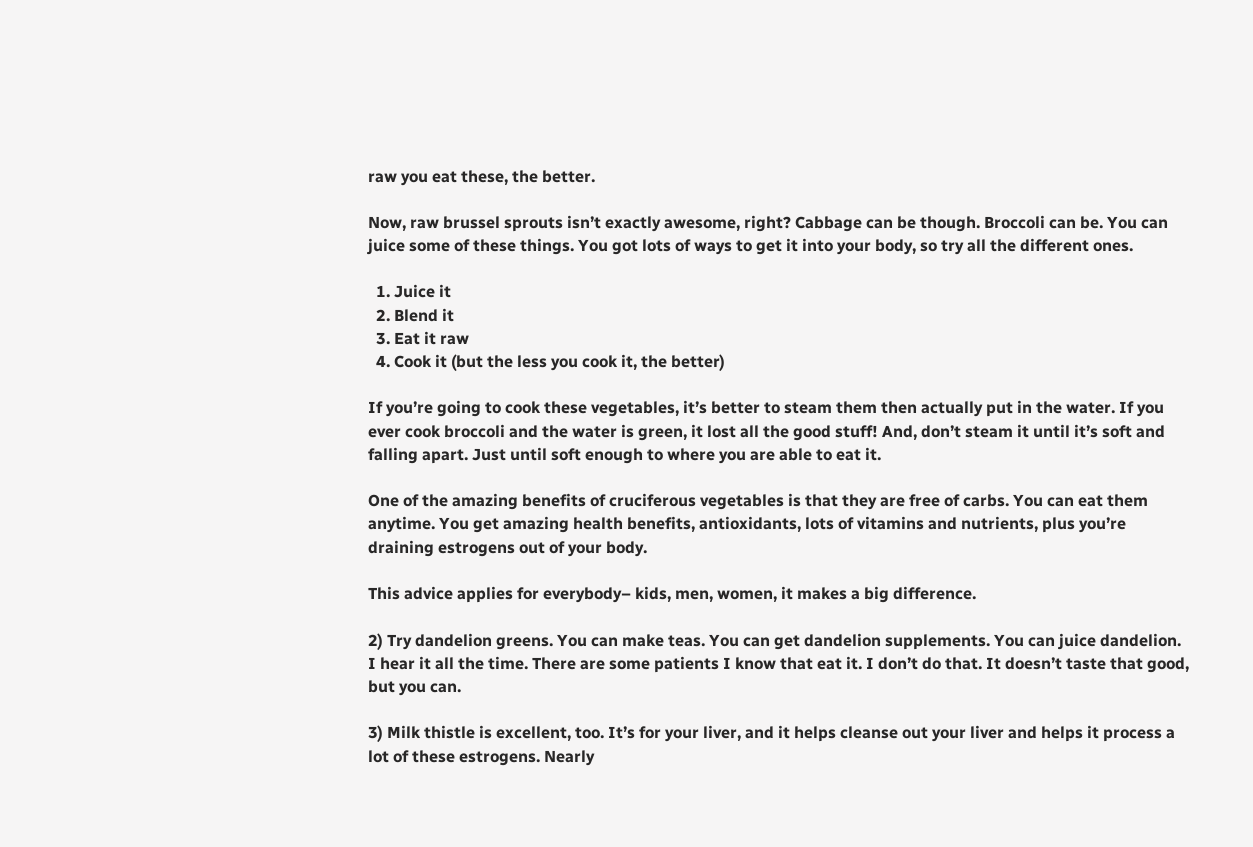raw you eat these, the better.

Now, raw brussel sprouts isn’t exactly awesome, right? Cabbage can be though. Broccoli can be. You can juice some of these things. You got lots of ways to get it into your body, so try all the different ones.

  1. Juice it
  2. Blend it
  3. Eat it raw
  4. Cook it (but the less you cook it, the better)

If you’re going to cook these vegetables, it’s better to steam them then actually put in the water. If you ever cook broccoli and the water is green, it lost all the good stuff! And, don’t steam it until it’s soft and falling apart. Just until soft enough to where you are able to eat it.

One of the amazing benefits of cruciferous vegetables is that they are free of carbs. You can eat them anytime. You get amazing health benefits, antioxidants, lots of vitamins and nutrients, plus you’re draining estrogens out of your body.

This advice applies for everybody– kids, men, women, it makes a big difference.

2) Try dandelion greens. You can make teas. You can get dandelion supplements. You can juice dandelion. I hear it all the time. There are some patients I know that eat it. I don’t do that. It doesn’t taste that good, but you can.

3) Milk thistle is excellent, too. It’s for your liver, and it helps cleanse out your liver and helps it process a lot of these estrogens. Nearly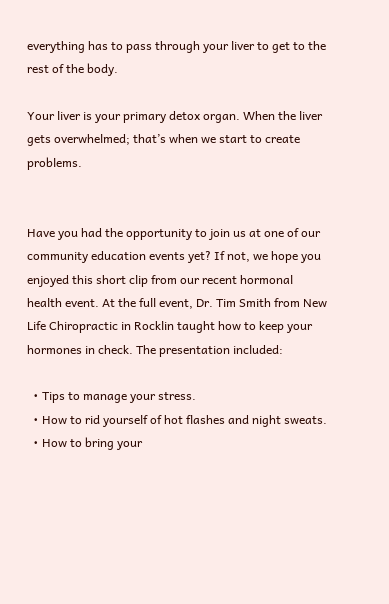everything has to pass through your liver to get to the rest of the body.

Your liver is your primary detox organ. When the liver gets overwhelmed; that’s when we start to create problems.


Have you had the opportunity to join us at one of our community education events yet? If not, we hope you enjoyed this short clip from our recent hormonal health event. At the full event, Dr. Tim Smith from New Life Chiropractic in Rocklin taught how to keep your hormones in check. The presentation included:

  • Tips to manage your stress.
  • How to rid yourself of hot flashes and night sweats.
  • How to bring your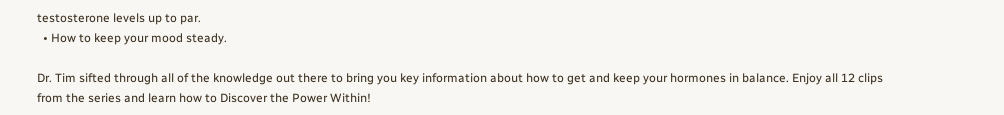testosterone levels up to par.
  • How to keep your mood steady.

Dr. Tim sifted through all of the knowledge out there to bring you key information about how to get and keep your hormones in balance. Enjoy all 12 clips from the series and learn how to Discover the Power Within!